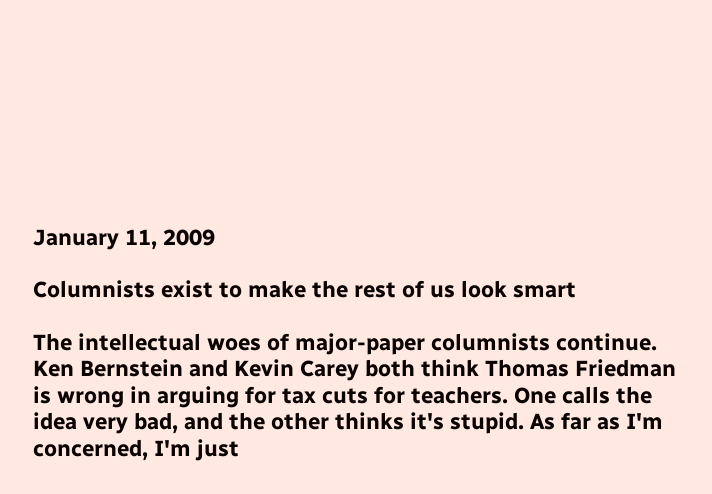January 11, 2009

Columnists exist to make the rest of us look smart

The intellectual woes of major-paper columnists continue. Ken Bernstein and Kevin Carey both think Thomas Friedman is wrong in arguing for tax cuts for teachers. One calls the idea very bad, and the other thinks it's stupid. As far as I'm concerned, I'm just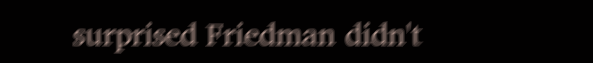surprised Friedman didn't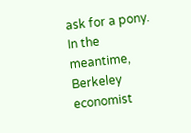ask for a pony. In the meantime, Berkeley economist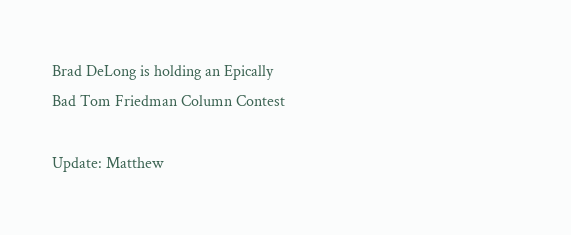Brad DeLong is holding an Epically Bad Tom Friedman Column Contest

Update: Matthew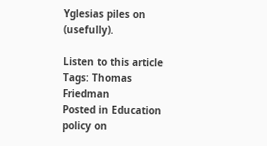Yglesias piles on (usefully).

Listen to this article
Tags: Thomas Friedman
Posted in Education policy on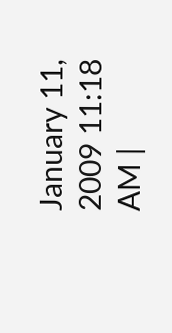January 11, 2009 11:18 AM |